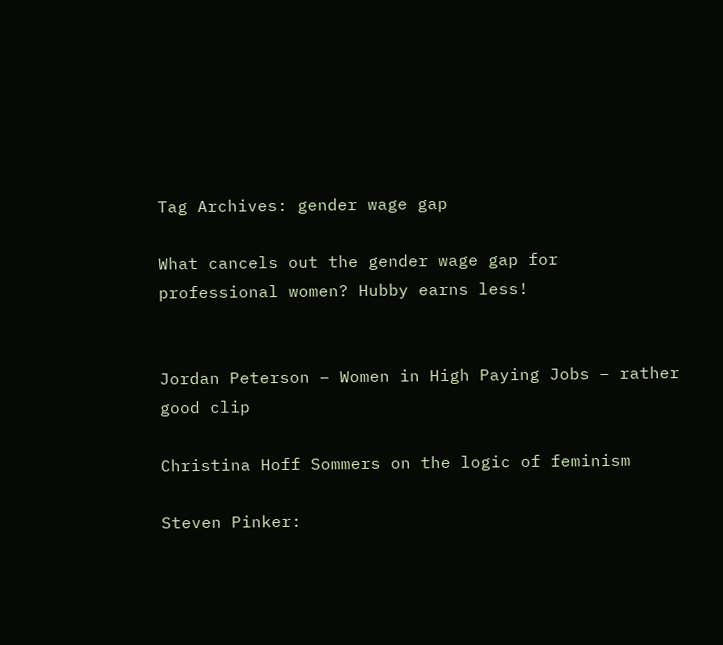Tag Archives: gender wage gap

What cancels out the gender wage gap for professional women? Hubby earns less!


Jordan Peterson – Women in High Paying Jobs – rather good clip

Christina Hoff Sommers on the logic of feminism

Steven Pinker: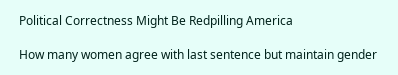Political Correctness Might Be Redpilling America

How many women agree with last sentence but maintain gender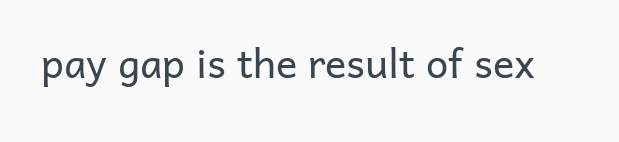pay gap is the result of sex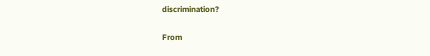discrimination?

From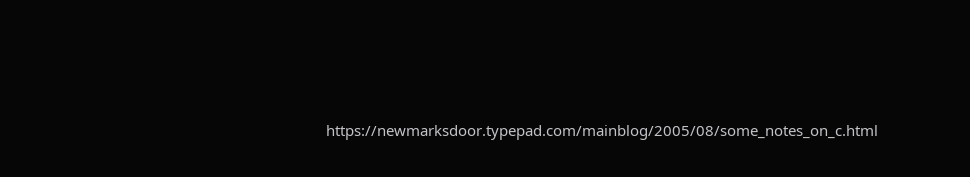https://newmarksdoor.typepad.com/mainblog/2005/08/some_notes_on_c.html